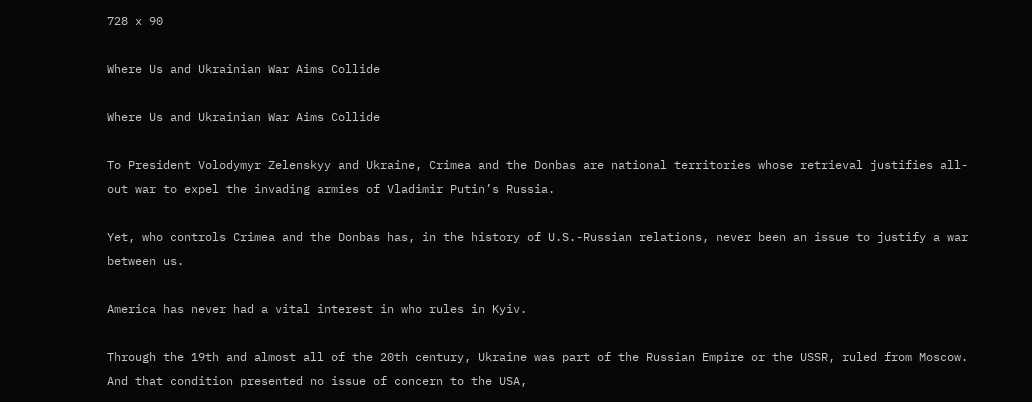728 x 90

Where Us and Ukrainian War Aims Collide

Where Us and Ukrainian War Aims Collide

To President Volodymyr Zelenskyy and Ukraine, Crimea and the Donbas are national territories whose retrieval justifies all-out war to expel the invading armies of Vladimir Putin’s Russia.

Yet, who controls Crimea and the Donbas has, in the history of U.S.-Russian relations, never been an issue to justify a war between us.

America has never had a vital interest in who rules in Kyiv.

Through the 19th and almost all of the 20th century, Ukraine was part of the Russian Empire or the USSR, ruled from Moscow. And that condition presented no issue of concern to the USA,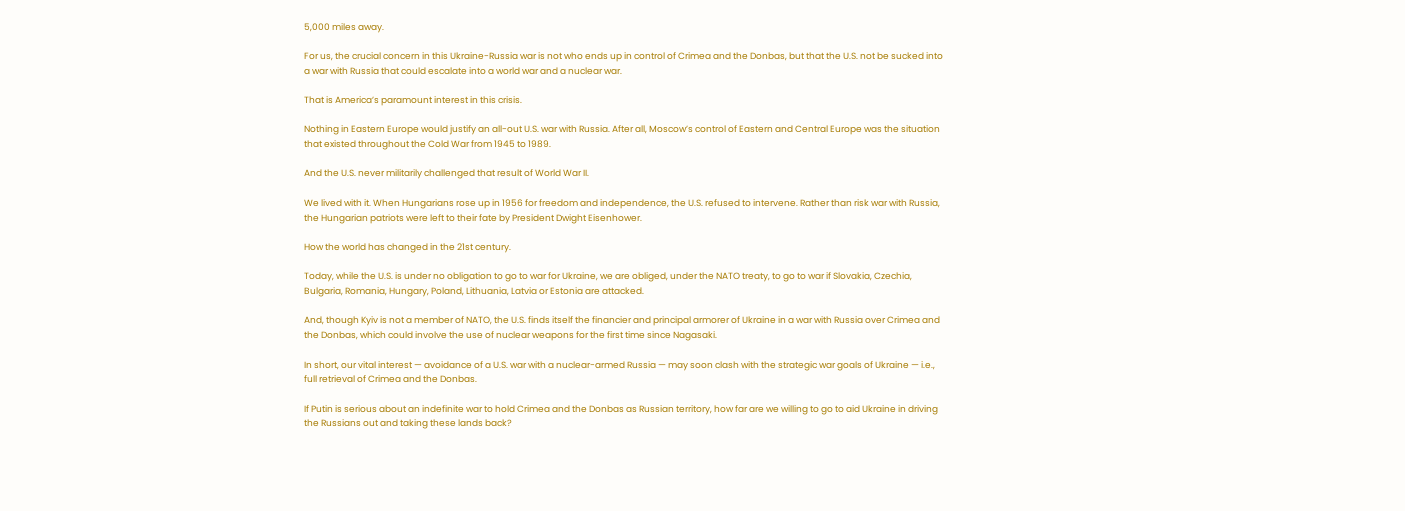5,000 miles away.

For us, the crucial concern in this Ukraine-Russia war is not who ends up in control of Crimea and the Donbas, but that the U.S. not be sucked into a war with Russia that could escalate into a world war and a nuclear war.

That is America’s paramount interest in this crisis.

Nothing in Eastern Europe would justify an all-out U.S. war with Russia. After all, Moscow’s control of Eastern and Central Europe was the situation that existed throughout the Cold War from 1945 to 1989.

And the U.S. never militarily challenged that result of World War II.

We lived with it. When Hungarians rose up in 1956 for freedom and independence, the U.S. refused to intervene. Rather than risk war with Russia, the Hungarian patriots were left to their fate by President Dwight Eisenhower.

How the world has changed in the 21st century.

Today, while the U.S. is under no obligation to go to war for Ukraine, we are obliged, under the NATO treaty, to go to war if Slovakia, Czechia, Bulgaria, Romania, Hungary, Poland, Lithuania, Latvia or Estonia are attacked.

And, though Kyiv is not a member of NATO, the U.S. finds itself the financier and principal armorer of Ukraine in a war with Russia over Crimea and the Donbas, which could involve the use of nuclear weapons for the first time since Nagasaki.

In short, our vital interest — avoidance of a U.S. war with a nuclear-armed Russia — may soon clash with the strategic war goals of Ukraine — i.e., full retrieval of Crimea and the Donbas.

If Putin is serious about an indefinite war to hold Crimea and the Donbas as Russian territory, how far are we willing to go to aid Ukraine in driving the Russians out and taking these lands back?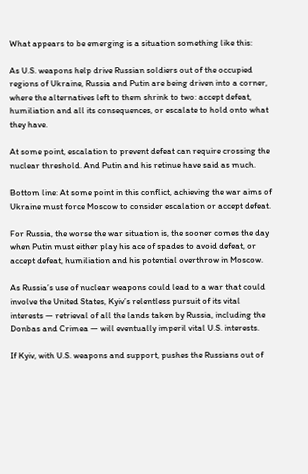What appears to be emerging is a situation something like this:

As U.S. weapons help drive Russian soldiers out of the occupied regions of Ukraine, Russia and Putin are being driven into a corner, where the alternatives left to them shrink to two: accept defeat, humiliation and all its consequences, or escalate to hold onto what they have.

At some point, escalation to prevent defeat can require crossing the nuclear threshold. And Putin and his retinue have said as much.

Bottom line: At some point in this conflict, achieving the war aims of Ukraine must force Moscow to consider escalation or accept defeat.

For Russia, the worse the war situation is, the sooner comes the day when Putin must either play his ace of spades to avoid defeat, or accept defeat, humiliation and his potential overthrow in Moscow.

As Russia’s use of nuclear weapons could lead to a war that could involve the United States, Kyiv’s relentless pursuit of its vital interests — retrieval of all the lands taken by Russia, including the Donbas and Crimea — will eventually imperil vital U.S. interests.

If Kyiv, with U.S. weapons and support, pushes the Russians out of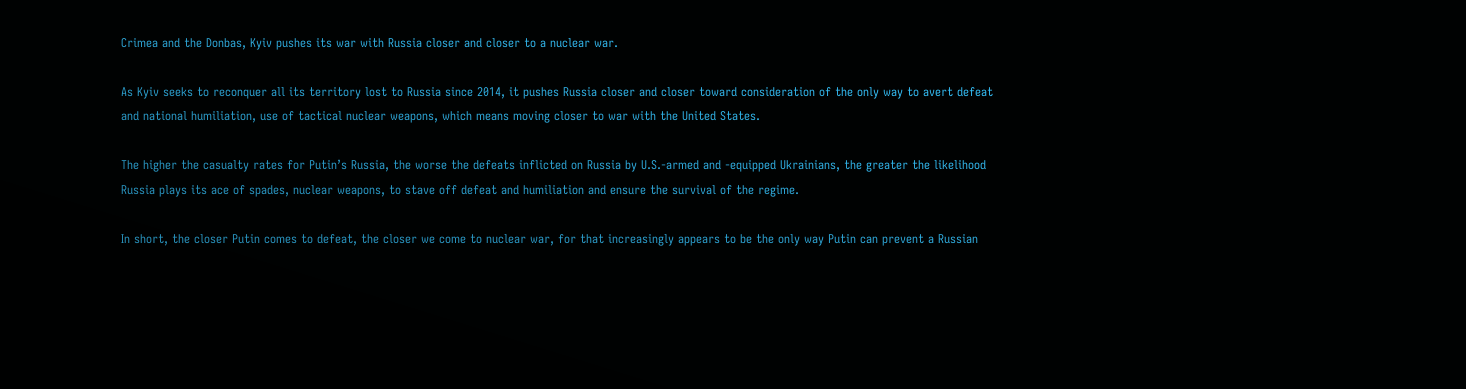Crimea and the Donbas, Kyiv pushes its war with Russia closer and closer to a nuclear war.

As Kyiv seeks to reconquer all its territory lost to Russia since 2014, it pushes Russia closer and closer toward consideration of the only way to avert defeat and national humiliation, use of tactical nuclear weapons, which means moving closer to war with the United States.

The higher the casualty rates for Putin’s Russia, the worse the defeats inflicted on Russia by U.S.-armed and -equipped Ukrainians, the greater the likelihood Russia plays its ace of spades, nuclear weapons, to stave off defeat and humiliation and ensure the survival of the regime.

In short, the closer Putin comes to defeat, the closer we come to nuclear war, for that increasingly appears to be the only way Putin can prevent a Russian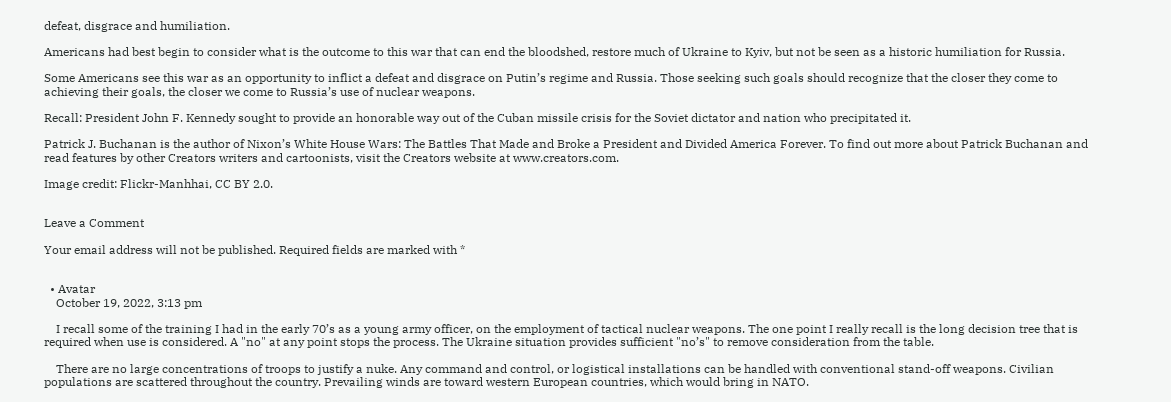defeat, disgrace and humiliation.

Americans had best begin to consider what is the outcome to this war that can end the bloodshed, restore much of Ukraine to Kyiv, but not be seen as a historic humiliation for Russia.

Some Americans see this war as an opportunity to inflict a defeat and disgrace on Putin’s regime and Russia. Those seeking such goals should recognize that the closer they come to achieving their goals, the closer we come to Russia’s use of nuclear weapons.

Recall: President John F. Kennedy sought to provide an honorable way out of the Cuban missile crisis for the Soviet dictator and nation who precipitated it.

Patrick J. Buchanan is the author of Nixon’s White House Wars: The Battles That Made and Broke a President and Divided America Forever. To find out more about Patrick Buchanan and read features by other Creators writers and cartoonists, visit the Creators website at www.creators.com.

Image credit: Flickr-Manhhai, CC BY 2.0.


Leave a Comment

Your email address will not be published. Required fields are marked with *


  • Avatar
    October 19, 2022, 3:13 pm

    I recall some of the training I had in the early 70’s as a young army officer, on the employment of tactical nuclear weapons. The one point I really recall is the long decision tree that is required when use is considered. A "no" at any point stops the process. The Ukraine situation provides sufficient "no’s" to remove consideration from the table.

    There are no large concentrations of troops to justify a nuke. Any command and control, or logistical installations can be handled with conventional stand-off weapons. Civilian populations are scattered throughout the country. Prevailing winds are toward western European countries, which would bring in NATO.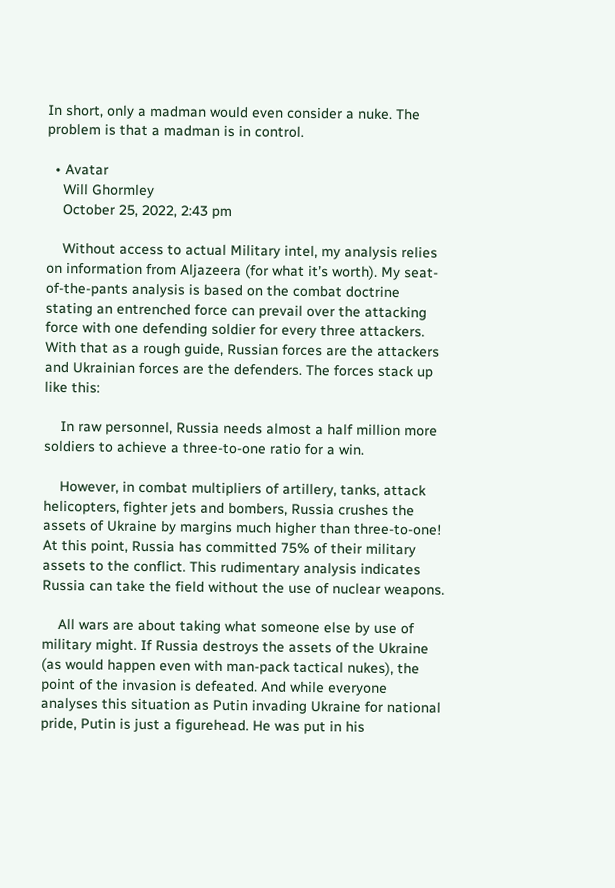In short, only a madman would even consider a nuke. The problem is that a madman is in control.

  • Avatar
    Will Ghormley
    October 25, 2022, 2:43 pm

    Without access to actual Military intel, my analysis relies on information from Aljazeera (for what it’s worth). My seat-of-the-pants analysis is based on the combat doctrine stating an entrenched force can prevail over the attacking force with one defending soldier for every three attackers. With that as a rough guide, Russian forces are the attackers and Ukrainian forces are the defenders. The forces stack up like this:

    In raw personnel, Russia needs almost a half million more soldiers to achieve a three-to-one ratio for a win.

    However, in combat multipliers of artillery, tanks, attack helicopters, fighter jets and bombers, Russia crushes the assets of Ukraine by margins much higher than three-to-one! At this point, Russia has committed 75% of their military assets to the conflict. This rudimentary analysis indicates Russia can take the field without the use of nuclear weapons.

    All wars are about taking what someone else by use of military might. If Russia destroys the assets of the Ukraine (as would happen even with man-pack tactical nukes), the point of the invasion is defeated. And while everyone analyses this situation as Putin invading Ukraine for national pride, Putin is just a figurehead. He was put in his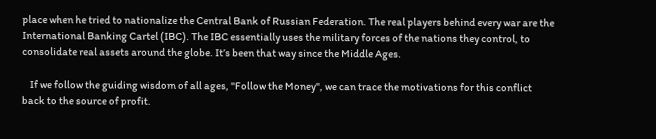place when he tried to nationalize the Central Bank of Russian Federation. The real players behind every war are the International Banking Cartel (IBC). The IBC essentially uses the military forces of the nations they control, to consolidate real assets around the globe. It’s been that way since the Middle Ages.

    If we follow the guiding wisdom of all ages, "Follow the Money", we can trace the motivations for this conflict back to the source of profit.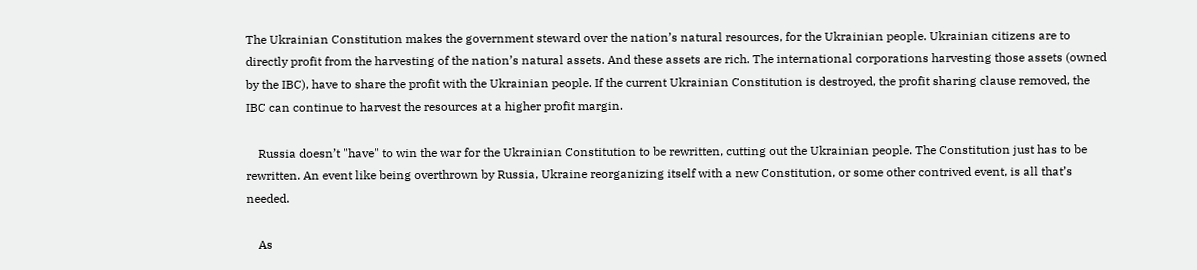The Ukrainian Constitution makes the government steward over the nation’s natural resources, for the Ukrainian people. Ukrainian citizens are to directly profit from the harvesting of the nation’s natural assets. And these assets are rich. The international corporations harvesting those assets (owned by the IBC), have to share the profit with the Ukrainian people. If the current Ukrainian Constitution is destroyed, the profit sharing clause removed, the IBC can continue to harvest the resources at a higher profit margin.

    Russia doesn’t "have" to win the war for the Ukrainian Constitution to be rewritten, cutting out the Ukrainian people. The Constitution just has to be rewritten. An event like being overthrown by Russia, Ukraine reorganizing itself with a new Constitution, or some other contrived event, is all that’s needed.

    As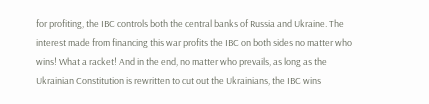for profiting, the IBC controls both the central banks of Russia and Ukraine. The interest made from financing this war profits the IBC on both sides no matter who wins! What a racket! And in the end, no matter who prevails, as long as the Ukrainian Constitution is rewritten to cut out the Ukrainians, the IBC wins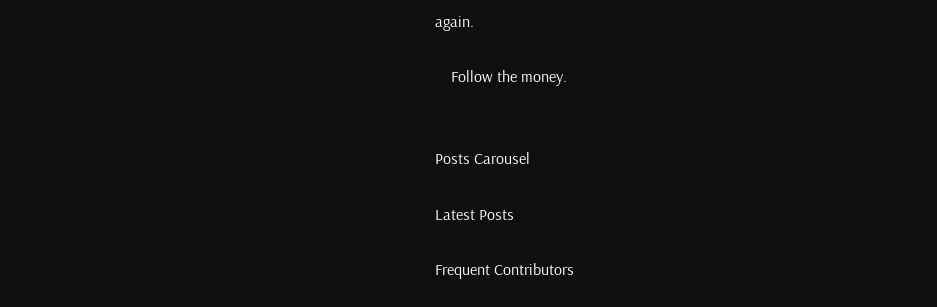again.

    Follow the money.


Posts Carousel

Latest Posts

Frequent Contributors